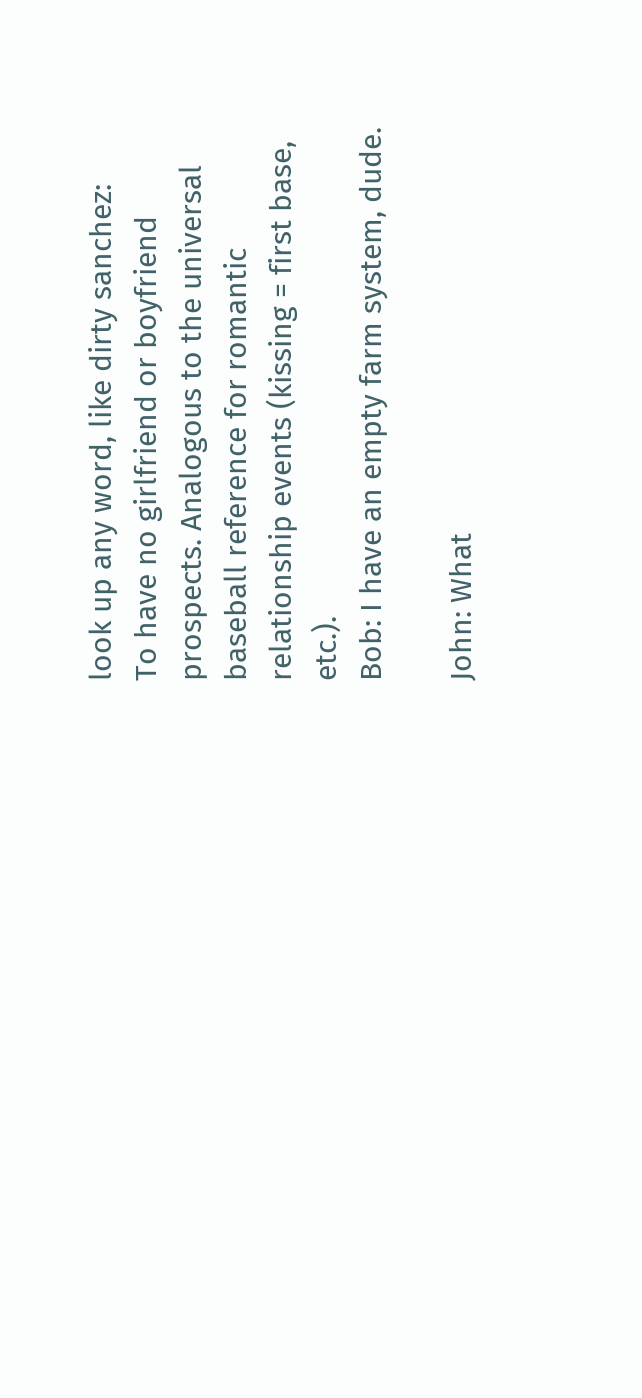look up any word, like dirty sanchez:
To have no girlfriend or boyfriend prospects. Analogous to the universal baseball reference for romantic relationship events (kissing = first base, etc.).
Bob: I have an empty farm system, dude.

John: What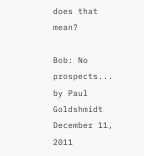does that mean?

Bob: No prospects...
by Paul Goldshmidt December 11, 2011